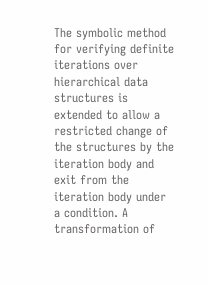The symbolic method for verifying definite iterations over hierarchical data structures is extended to allow a restricted change of the structures by the iteration body and exit from the iteration body under a condition. A transformation of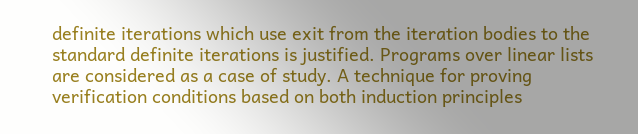definite iterations which use exit from the iteration bodies to the standard definite iterations is justified. Programs over linear lists are considered as a case of study. A technique for proving verification conditions based on both induction principles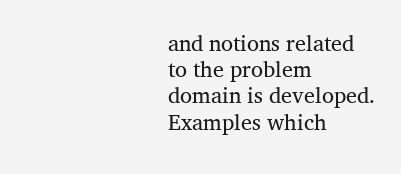and notions related to the problem domain is developed. Examples which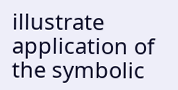illustrate application of the symbolic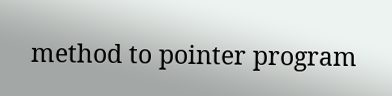method to pointer program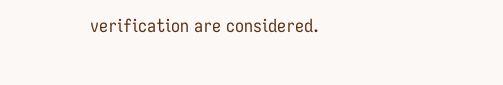verification are considered.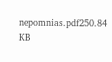nepomnias.pdf250.84 KB